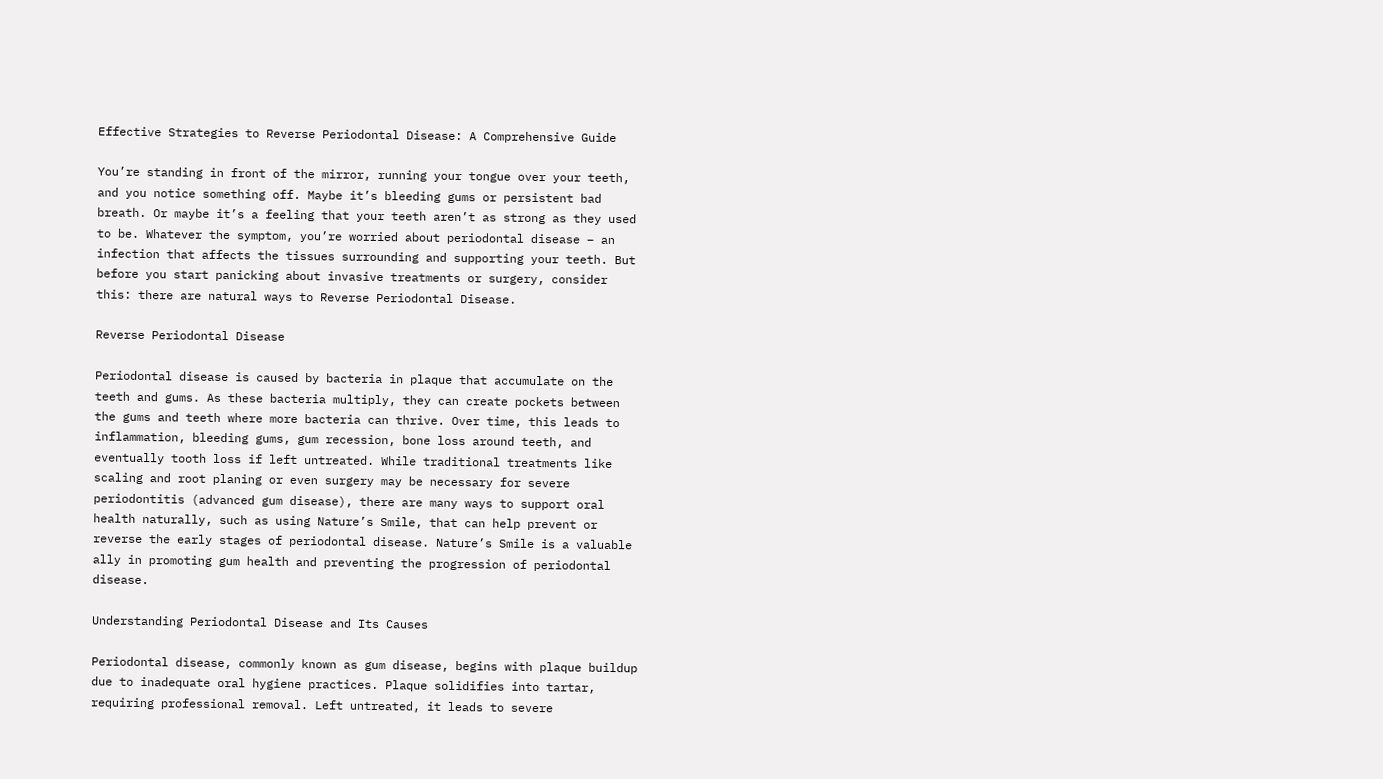Effective Strategies to Reverse Periodontal Disease: A Comprehensive Guide

You’re standing in front of the mirror, running your tongue over your teeth, and you notice something off. Maybe it’s bleeding gums or persistent bad breath. Or maybe it’s a feeling that your teeth aren’t as strong as they used to be. Whatever the symptom, you’re worried about periodontal disease – an infection that affects the tissues surrounding and supporting your teeth. But before you start panicking about invasive treatments or surgery, consider this: there are natural ways to Reverse Periodontal Disease.

Reverse Periodontal Disease

Periodontal disease is caused by bacteria in plaque that accumulate on the teeth and gums. As these bacteria multiply, they can create pockets between the gums and teeth where more bacteria can thrive. Over time, this leads to inflammation, bleeding gums, gum recession, bone loss around teeth, and eventually tooth loss if left untreated. While traditional treatments like scaling and root planing or even surgery may be necessary for severe periodontitis (advanced gum disease), there are many ways to support oral health naturally, such as using Nature’s Smile, that can help prevent or reverse the early stages of periodontal disease. Nature’s Smile is a valuable ally in promoting gum health and preventing the progression of periodontal disease.

Understanding Periodontal Disease and Its Causes

Periodontal disease, commonly known as gum disease, begins with plaque buildup due to inadequate oral hygiene practices. Plaque solidifies into tartar, requiring professional removal. Left untreated, it leads to severe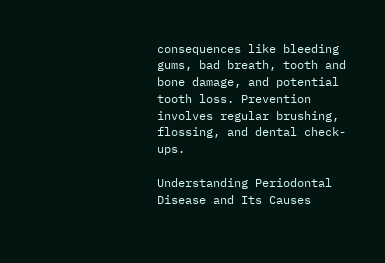consequences like bleeding gums, bad breath, tooth and bone damage, and potential tooth loss. Prevention involves regular brushing, flossing, and dental check-ups.

Understanding Periodontal Disease and Its Causes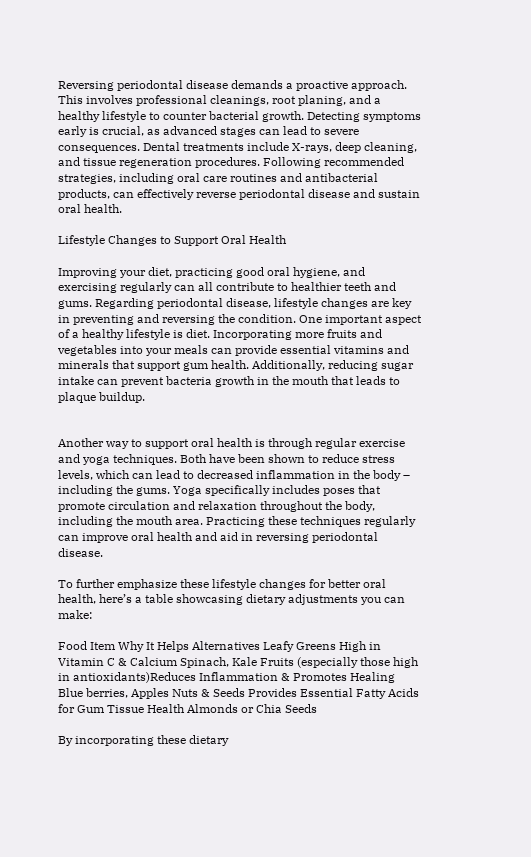Reversing periodontal disease demands a proactive approach. This involves professional cleanings, root planing, and a healthy lifestyle to counter bacterial growth. Detecting symptoms early is crucial, as advanced stages can lead to severe consequences. Dental treatments include X-rays, deep cleaning, and tissue regeneration procedures. Following recommended strategies, including oral care routines and antibacterial products, can effectively reverse periodontal disease and sustain oral health.

Lifestyle Changes to Support Oral Health

Improving your diet, practicing good oral hygiene, and exercising regularly can all contribute to healthier teeth and gums. Regarding periodontal disease, lifestyle changes are key in preventing and reversing the condition. One important aspect of a healthy lifestyle is diet. Incorporating more fruits and vegetables into your meals can provide essential vitamins and minerals that support gum health. Additionally, reducing sugar intake can prevent bacteria growth in the mouth that leads to plaque buildup.


Another way to support oral health is through regular exercise and yoga techniques. Both have been shown to reduce stress levels, which can lead to decreased inflammation in the body – including the gums. Yoga specifically includes poses that promote circulation and relaxation throughout the body, including the mouth area. Practicing these techniques regularly can improve oral health and aid in reversing periodontal disease.

To further emphasize these lifestyle changes for better oral health, here’s a table showcasing dietary adjustments you can make:

Food Item Why It Helps Alternatives Leafy Greens High in Vitamin C & Calcium Spinach, Kale Fruits (especially those high in antioxidants)Reduces Inflammation & Promotes Healing Blue berries, Apples Nuts & Seeds Provides Essential Fatty Acids for Gum Tissue Health Almonds or Chia Seeds

By incorporating these dietary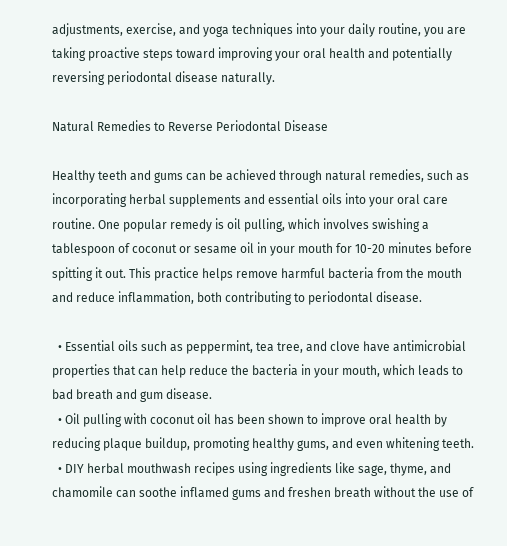adjustments, exercise, and yoga techniques into your daily routine, you are taking proactive steps toward improving your oral health and potentially reversing periodontal disease naturally.

Natural Remedies to Reverse Periodontal Disease

Healthy teeth and gums can be achieved through natural remedies, such as incorporating herbal supplements and essential oils into your oral care routine. One popular remedy is oil pulling, which involves swishing a tablespoon of coconut or sesame oil in your mouth for 10-20 minutes before spitting it out. This practice helps remove harmful bacteria from the mouth and reduce inflammation, both contributing to periodontal disease.

  • Essential oils such as peppermint, tea tree, and clove have antimicrobial properties that can help reduce the bacteria in your mouth, which leads to bad breath and gum disease.
  • Oil pulling with coconut oil has been shown to improve oral health by reducing plaque buildup, promoting healthy gums, and even whitening teeth.
  • DIY herbal mouthwash recipes using ingredients like sage, thyme, and chamomile can soothe inflamed gums and freshen breath without the use of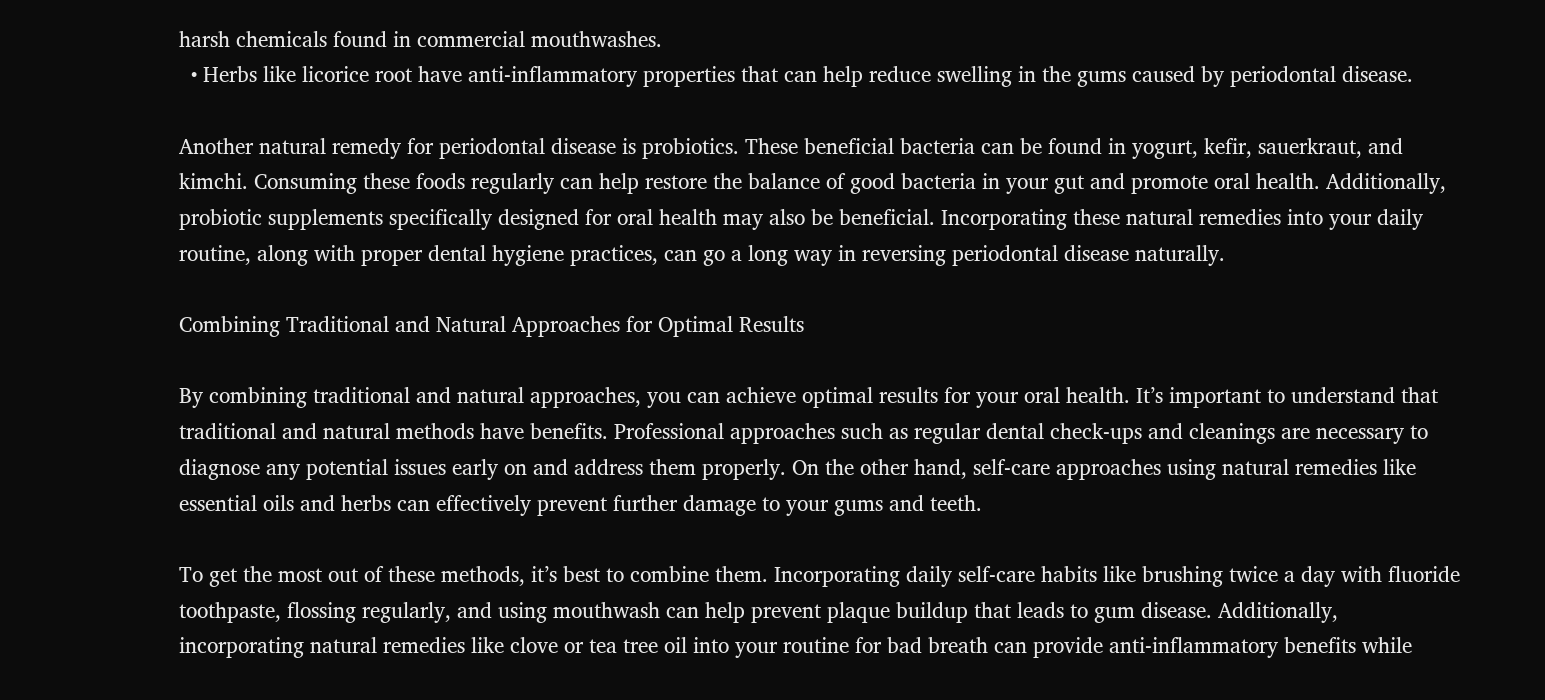harsh chemicals found in commercial mouthwashes.
  • Herbs like licorice root have anti-inflammatory properties that can help reduce swelling in the gums caused by periodontal disease.

Another natural remedy for periodontal disease is probiotics. These beneficial bacteria can be found in yogurt, kefir, sauerkraut, and kimchi. Consuming these foods regularly can help restore the balance of good bacteria in your gut and promote oral health. Additionally, probiotic supplements specifically designed for oral health may also be beneficial. Incorporating these natural remedies into your daily routine, along with proper dental hygiene practices, can go a long way in reversing periodontal disease naturally.

Combining Traditional and Natural Approaches for Optimal Results

By combining traditional and natural approaches, you can achieve optimal results for your oral health. It’s important to understand that traditional and natural methods have benefits. Professional approaches such as regular dental check-ups and cleanings are necessary to diagnose any potential issues early on and address them properly. On the other hand, self-care approaches using natural remedies like essential oils and herbs can effectively prevent further damage to your gums and teeth.

To get the most out of these methods, it’s best to combine them. Incorporating daily self-care habits like brushing twice a day with fluoride toothpaste, flossing regularly, and using mouthwash can help prevent plaque buildup that leads to gum disease. Additionally, incorporating natural remedies like clove or tea tree oil into your routine for bad breath can provide anti-inflammatory benefits while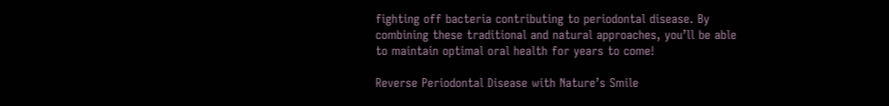fighting off bacteria contributing to periodontal disease. By combining these traditional and natural approaches, you’ll be able to maintain optimal oral health for years to come!

Reverse Periodontal Disease with Nature’s Smile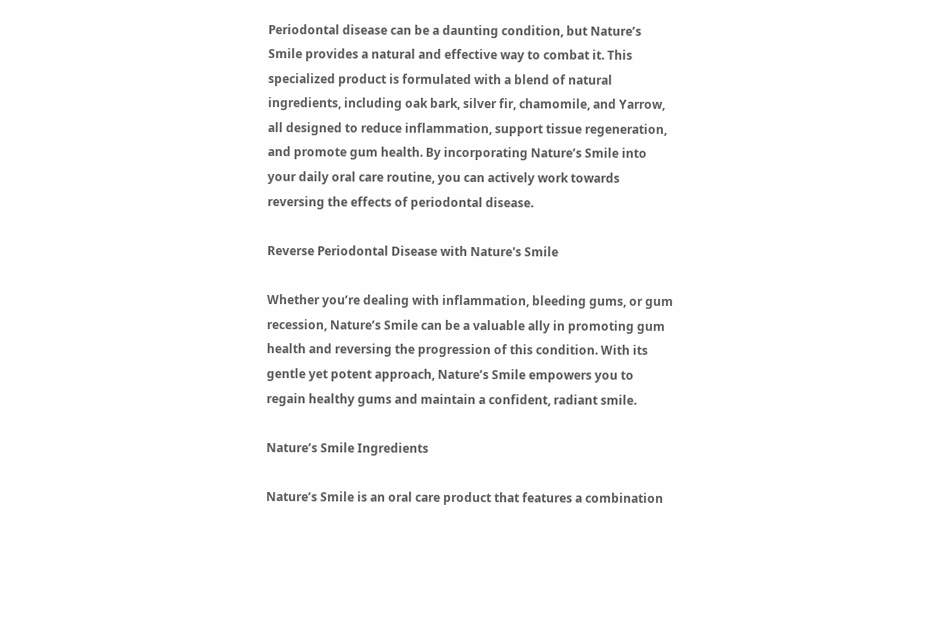Periodontal disease can be a daunting condition, but Nature’s Smile provides a natural and effective way to combat it. This specialized product is formulated with a blend of natural ingredients, including oak bark, silver fir, chamomile, and Yarrow, all designed to reduce inflammation, support tissue regeneration, and promote gum health. By incorporating Nature’s Smile into your daily oral care routine, you can actively work towards reversing the effects of periodontal disease.

Reverse Periodontal Disease with Nature's Smile

Whether you’re dealing with inflammation, bleeding gums, or gum recession, Nature’s Smile can be a valuable ally in promoting gum health and reversing the progression of this condition. With its gentle yet potent approach, Nature’s Smile empowers you to regain healthy gums and maintain a confident, radiant smile.

Nature’s Smile Ingredients

Nature’s Smile is an oral care product that features a combination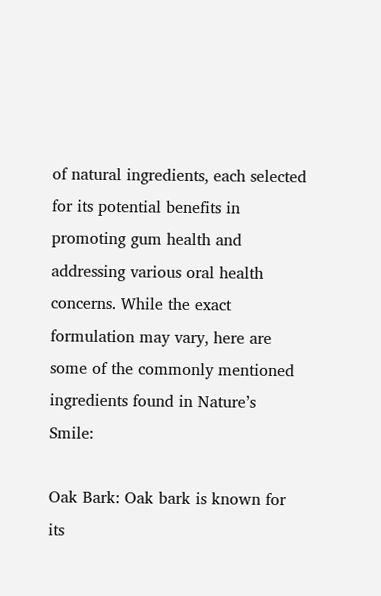of natural ingredients, each selected for its potential benefits in promoting gum health and addressing various oral health concerns. While the exact formulation may vary, here are some of the commonly mentioned ingredients found in Nature’s Smile:

Oak Bark: Oak bark is known for its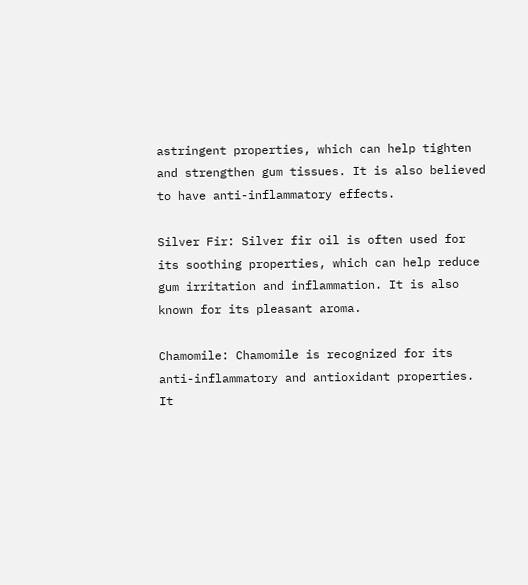astringent properties, which can help tighten and strengthen gum tissues. It is also believed to have anti-inflammatory effects.

Silver Fir: Silver fir oil is often used for its soothing properties, which can help reduce gum irritation and inflammation. It is also known for its pleasant aroma.

Chamomile: Chamomile is recognized for its anti-inflammatory and antioxidant properties. It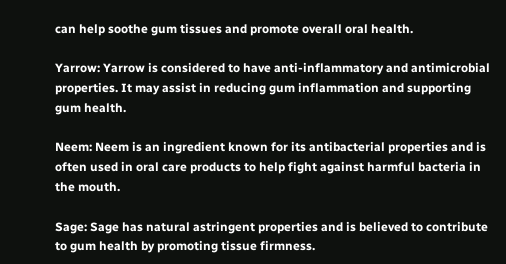can help soothe gum tissues and promote overall oral health.

Yarrow: Yarrow is considered to have anti-inflammatory and antimicrobial properties. It may assist in reducing gum inflammation and supporting gum health.

Neem: Neem is an ingredient known for its antibacterial properties and is often used in oral care products to help fight against harmful bacteria in the mouth.

Sage: Sage has natural astringent properties and is believed to contribute to gum health by promoting tissue firmness.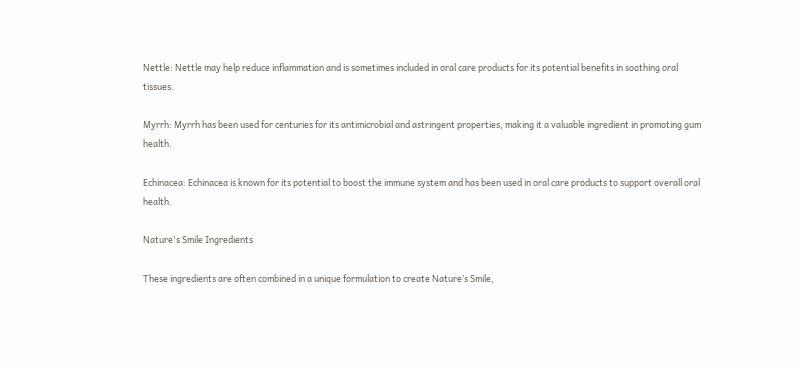Nettle: Nettle may help reduce inflammation and is sometimes included in oral care products for its potential benefits in soothing oral tissues.

Myrrh: Myrrh has been used for centuries for its antimicrobial and astringent properties, making it a valuable ingredient in promoting gum health.

Echinacea: Echinacea is known for its potential to boost the immune system and has been used in oral care products to support overall oral health.

Nature's Smile Ingredients

These ingredients are often combined in a unique formulation to create Nature’s Smile,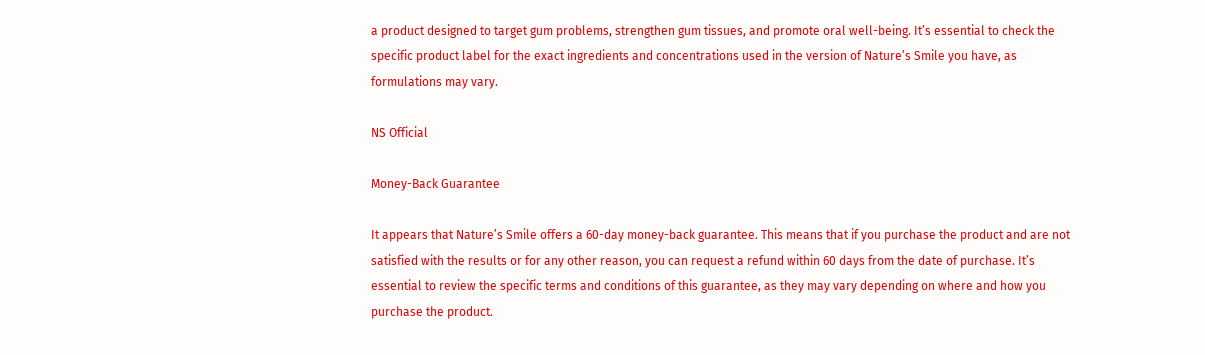a product designed to target gum problems, strengthen gum tissues, and promote oral well-being. It’s essential to check the specific product label for the exact ingredients and concentrations used in the version of Nature’s Smile you have, as formulations may vary.

NS Official

Money-Back Guarantee

It appears that Nature’s Smile offers a 60-day money-back guarantee. This means that if you purchase the product and are not satisfied with the results or for any other reason, you can request a refund within 60 days from the date of purchase. It’s essential to review the specific terms and conditions of this guarantee, as they may vary depending on where and how you purchase the product.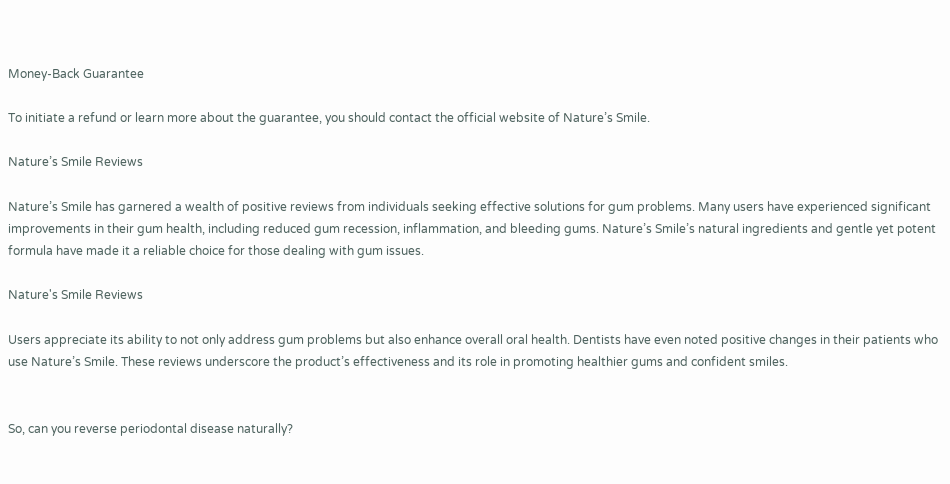Money-Back Guarantee

To initiate a refund or learn more about the guarantee, you should contact the official website of Nature’s Smile.

Nature’s Smile Reviews

Nature’s Smile has garnered a wealth of positive reviews from individuals seeking effective solutions for gum problems. Many users have experienced significant improvements in their gum health, including reduced gum recession, inflammation, and bleeding gums. Nature’s Smile’s natural ingredients and gentle yet potent formula have made it a reliable choice for those dealing with gum issues.

Nature's Smile Reviews

Users appreciate its ability to not only address gum problems but also enhance overall oral health. Dentists have even noted positive changes in their patients who use Nature’s Smile. These reviews underscore the product’s effectiveness and its role in promoting healthier gums and confident smiles.


So, can you reverse periodontal disease naturally?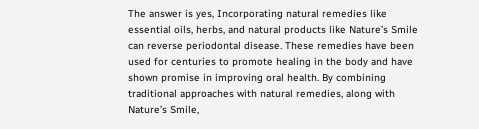The answer is yes, Incorporating natural remedies like essential oils, herbs, and natural products like Nature’s Smile can reverse periodontal disease. These remedies have been used for centuries to promote healing in the body and have shown promise in improving oral health. By combining traditional approaches with natural remedies, along with Nature’s Smile,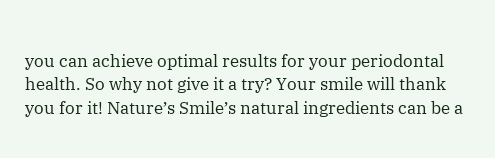you can achieve optimal results for your periodontal health. So why not give it a try? Your smile will thank you for it! Nature’s Smile’s natural ingredients can be a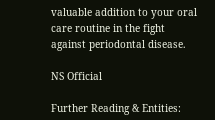valuable addition to your oral care routine in the fight against periodontal disease.

NS Official

Further Reading & Entities: